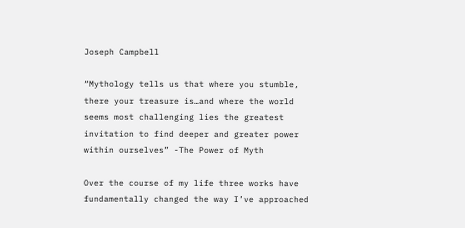Joseph Campbell

“Mythology tells us that where you stumble, there your treasure is…and where the world seems most challenging lies the greatest invitation to find deeper and greater power within ourselves” -The Power of Myth

Over the course of my life three works have fundamentally changed the way I’ve approached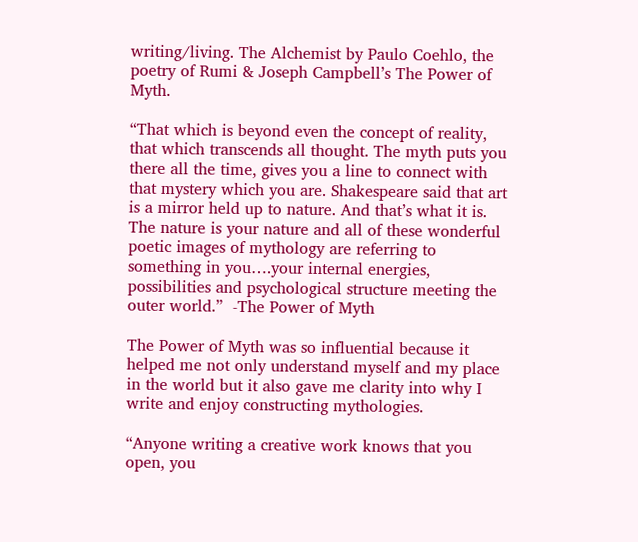writing/living. The Alchemist by Paulo Coehlo, the poetry of Rumi & Joseph Campbell’s The Power of Myth.

“That which is beyond even the concept of reality, that which transcends all thought. The myth puts you there all the time, gives you a line to connect with that mystery which you are. Shakespeare said that art is a mirror held up to nature. And that’s what it is. The nature is your nature and all of these wonderful poetic images of mythology are referring to something in you….your internal energies, possibilities and psychological structure meeting the outer world.”  -The Power of Myth

The Power of Myth was so influential because it helped me not only understand myself and my place in the world but it also gave me clarity into why I write and enjoy constructing mythologies.

“Anyone writing a creative work knows that you open, you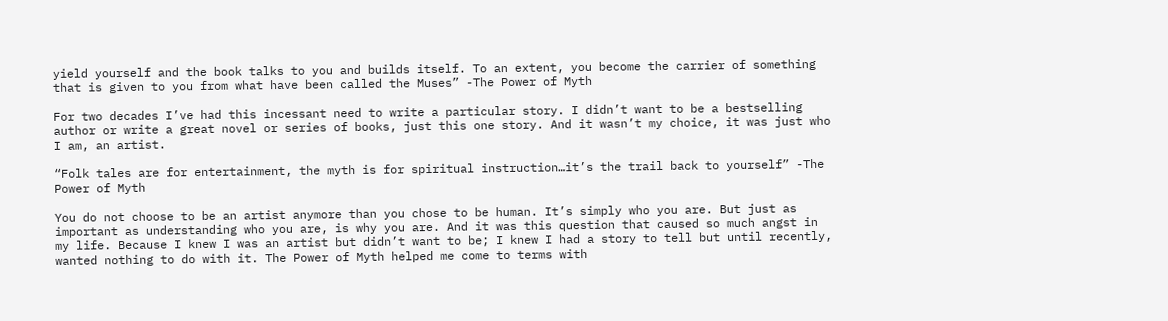yield yourself and the book talks to you and builds itself. To an extent, you become the carrier of something that is given to you from what have been called the Muses” -The Power of Myth

For two decades I’ve had this incessant need to write a particular story. I didn’t want to be a bestselling author or write a great novel or series of books, just this one story. And it wasn’t my choice, it was just who I am, an artist.

“Folk tales are for entertainment, the myth is for spiritual instruction…it’s the trail back to yourself” -The Power of Myth

You do not choose to be an artist anymore than you chose to be human. It’s simply who you are. But just as important as understanding who you are, is why you are. And it was this question that caused so much angst in my life. Because I knew I was an artist but didn’t want to be; I knew I had a story to tell but until recently, wanted nothing to do with it. The Power of Myth helped me come to terms with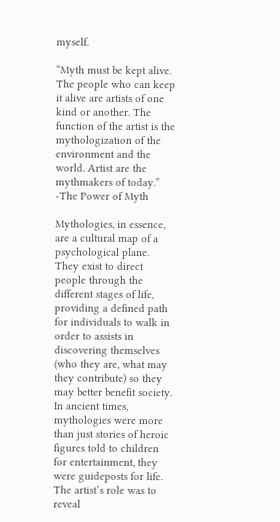myself.

“Myth must be kept alive. The people who can keep it alive are artists of one kind or another. The function of the artist is the mythologization of the environment and the world. Artist are the mythmakers of today.” -The Power of Myth

Mythologies, in essence, are a cultural map of a psychological plane. They exist to direct people through the different stages of life, providing a defined path for individuals to walk in order to assists in discovering themselves (who they are, what may they contribute) so they may better benefit society. In ancient times, mythologies were more than just stories of heroic figures told to children for entertainment, they were guideposts for life. The artist’s role was to reveal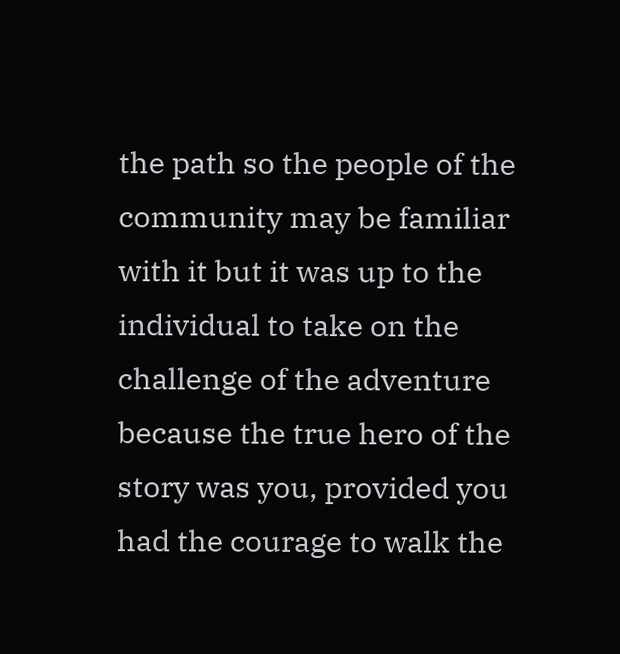the path so the people of the community may be familiar with it but it was up to the individual to take on the challenge of the adventure because the true hero of the story was you, provided you had the courage to walk the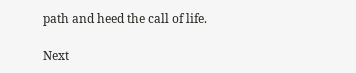path and heed the call of life.

Next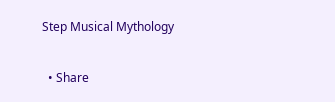Step Musical Mythology

  • Share